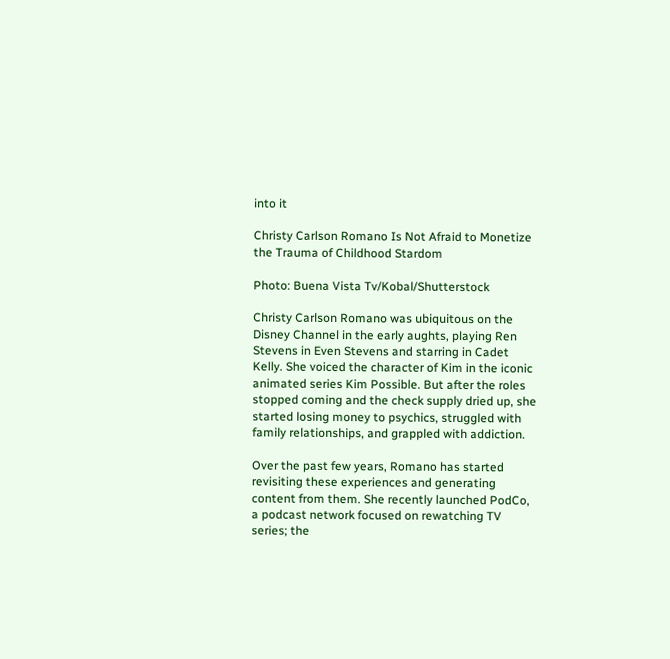into it

Christy Carlson Romano Is Not Afraid to Monetize the Trauma of Childhood Stardom

Photo: Buena Vista Tv/Kobal/Shutterstock

Christy Carlson Romano was ubiquitous on the Disney Channel in the early aughts, playing Ren Stevens in Even Stevens and starring in Cadet Kelly. She voiced the character of Kim in the iconic animated series Kim Possible. But after the roles stopped coming and the check supply dried up, she started losing money to psychics, struggled with family relationships, and grappled with addiction.

Over the past few years, Romano has started revisiting these experiences and generating content from them. She recently launched PodCo, a podcast network focused on rewatching TV series; the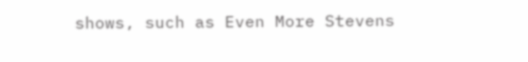shows, such as Even More Stevens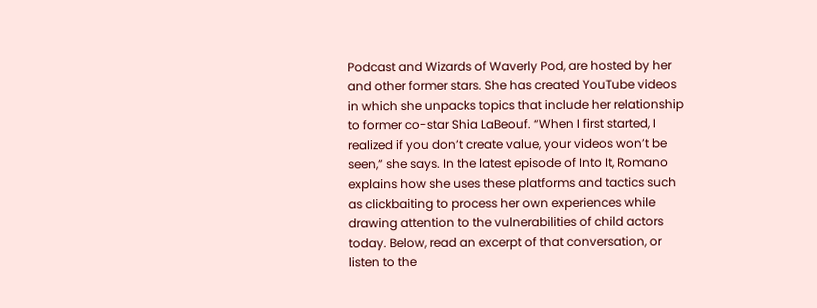Podcast and Wizards of Waverly Pod, are hosted by her and other former stars. She has created YouTube videos in which she unpacks topics that include her relationship to former co-star Shia LaBeouf. “When I first started, I realized if you don’t create value, your videos won’t be seen,” she says. In the latest episode of Into It, Romano explains how she uses these platforms and tactics such as clickbaiting to process her own experiences while drawing attention to the vulnerabilities of child actors today. Below, read an excerpt of that conversation, or listen to the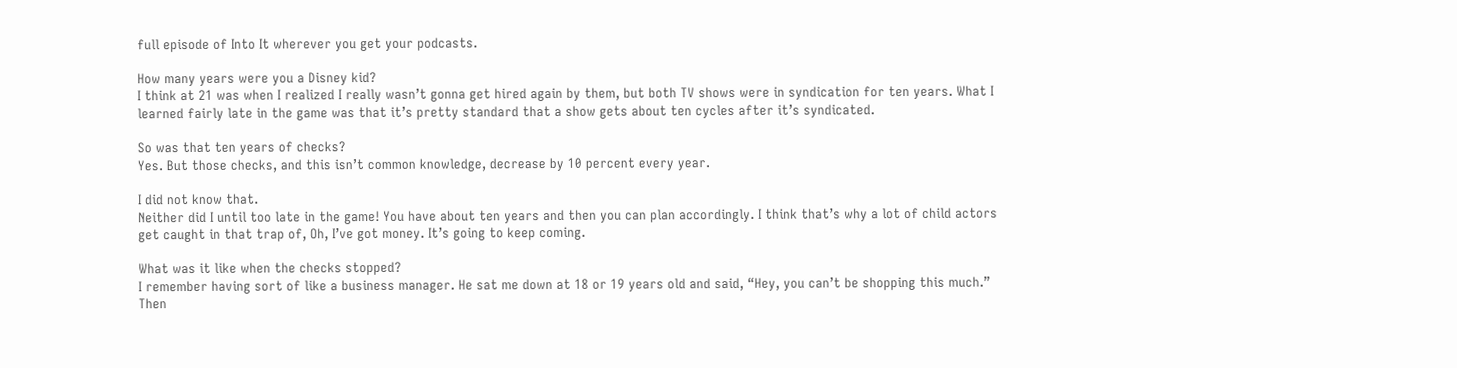full episode of Into It wherever you get your podcasts.

How many years were you a Disney kid?
I think at 21 was when I realized I really wasn’t gonna get hired again by them, but both TV shows were in syndication for ten years. What I learned fairly late in the game was that it’s pretty standard that a show gets about ten cycles after it’s syndicated.

So was that ten years of checks?
Yes. But those checks, and this isn’t common knowledge, decrease by 10 percent every year.

I did not know that.
Neither did I until too late in the game! You have about ten years and then you can plan accordingly. I think that’s why a lot of child actors get caught in that trap of, Oh, I’ve got money. It’s going to keep coming.

What was it like when the checks stopped?
I remember having sort of like a business manager. He sat me down at 18 or 19 years old and said, “Hey, you can’t be shopping this much.” Then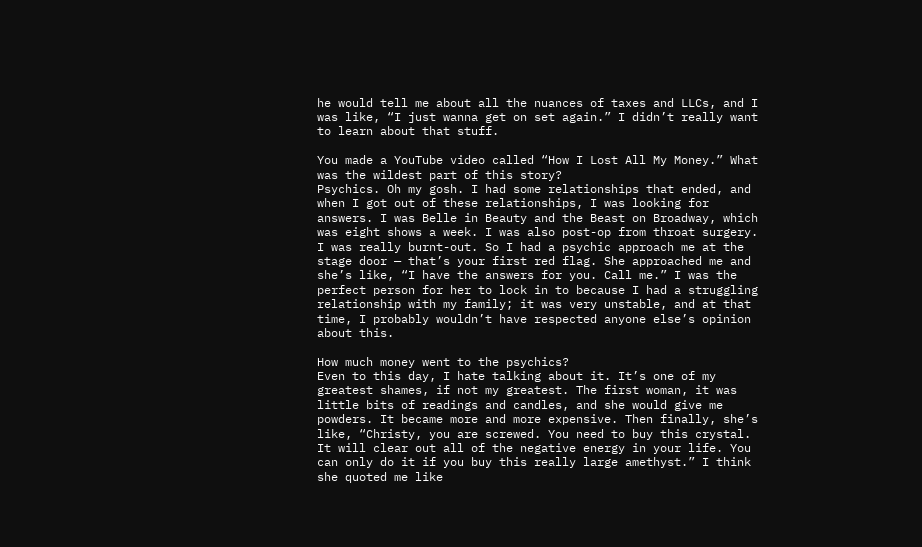he would tell me about all the nuances of taxes and LLCs, and I was like, “I just wanna get on set again.” I didn’t really want to learn about that stuff.

You made a YouTube video called “How I Lost All My Money.” What was the wildest part of this story?
Psychics. Oh my gosh. I had some relationships that ended, and when I got out of these relationships, I was looking for answers. I was Belle in Beauty and the Beast on Broadway, which was eight shows a week. I was also post-op from throat surgery. I was really burnt-out. So I had a psychic approach me at the stage door — that’s your first red flag. She approached me and she’s like, “I have the answers for you. Call me.” I was the perfect person for her to lock in to because I had a struggling relationship with my family; it was very unstable, and at that time, I probably wouldn’t have respected anyone else’s opinion about this.

How much money went to the psychics?
Even to this day, I hate talking about it. It’s one of my greatest shames, if not my greatest. The first woman, it was little bits of readings and candles, and she would give me powders. It became more and more expensive. Then finally, she’s like, “Christy, you are screwed. You need to buy this crystal. It will clear out all of the negative energy in your life. You can only do it if you buy this really large amethyst.” I think she quoted me like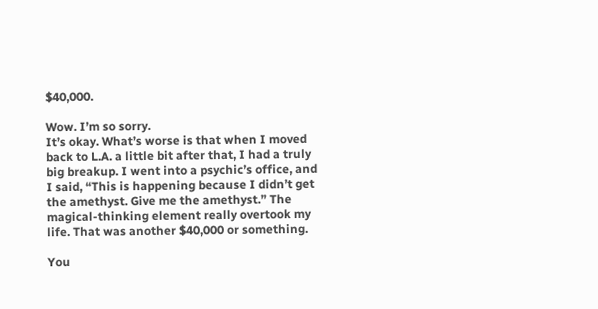$40,000.

Wow. I’m so sorry.
It’s okay. What’s worse is that when I moved back to L.A. a little bit after that, I had a truly big breakup. I went into a psychic’s office, and I said, “This is happening because I didn’t get the amethyst. Give me the amethyst.” The magical-thinking element really overtook my life. That was another $40,000 or something.

You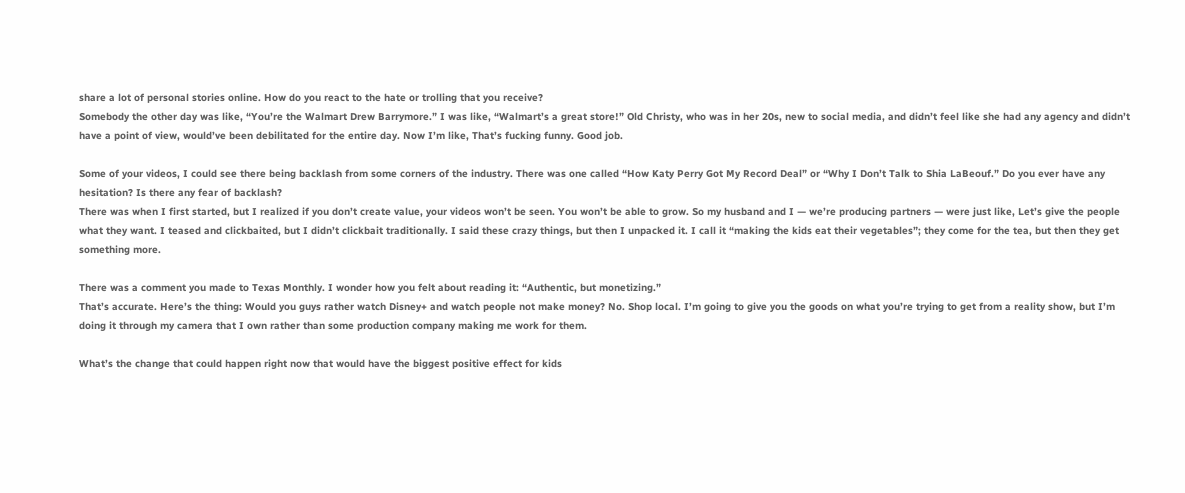share a lot of personal stories online. How do you react to the hate or trolling that you receive?
Somebody the other day was like, “You’re the Walmart Drew Barrymore.” I was like, “Walmart’s a great store!” Old Christy, who was in her 20s, new to social media, and didn’t feel like she had any agency and didn’t have a point of view, would’ve been debilitated for the entire day. Now I’m like, That’s fucking funny. Good job.

Some of your videos, I could see there being backlash from some corners of the industry. There was one called “How Katy Perry Got My Record Deal” or “Why I Don’t Talk to Shia LaBeouf.” Do you ever have any hesitation? Is there any fear of backlash?
There was when I first started, but I realized if you don’t create value, your videos won’t be seen. You won’t be able to grow. So my husband and I — we’re producing partners — were just like, Let’s give the people what they want. I teased and clickbaited, but I didn’t clickbait traditionally. I said these crazy things, but then I unpacked it. I call it “making the kids eat their vegetables”; they come for the tea, but then they get something more.

There was a comment you made to Texas Monthly. I wonder how you felt about reading it: “Authentic, but monetizing.”
That’s accurate. Here’s the thing: Would you guys rather watch Disney+ and watch people not make money? No. Shop local. I’m going to give you the goods on what you’re trying to get from a reality show, but I’m doing it through my camera that I own rather than some production company making me work for them.

What’s the change that could happen right now that would have the biggest positive effect for kids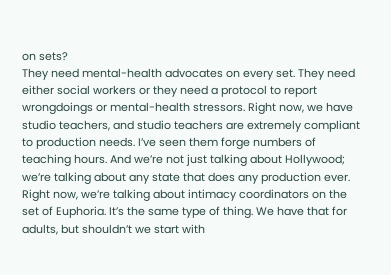on sets?
They need mental-health advocates on every set. They need either social workers or they need a protocol to report wrongdoings or mental-health stressors. Right now, we have studio teachers, and studio teachers are extremely compliant to production needs. I’ve seen them forge numbers of teaching hours. And we’re not just talking about Hollywood; we’re talking about any state that does any production ever. Right now, we’re talking about intimacy coordinators on the set of Euphoria. It’s the same type of thing. We have that for adults, but shouldn’t we start with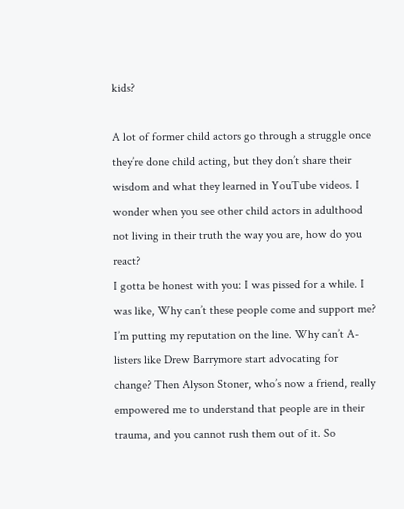kids?

A lot of former child actors go through a struggle once they’re done child acting, but they don’t share their wisdom and what they learned in YouTube videos. I wonder when you see other child actors in adulthood not living in their truth the way you are, how do you react?
I gotta be honest with you: I was pissed for a while. I was like, Why can’t these people come and support me? I’m putting my reputation on the line. Why can’t A-listers like Drew Barrymore start advocating for change? Then Alyson Stoner, who’s now a friend, really empowered me to understand that people are in their trauma, and you cannot rush them out of it. So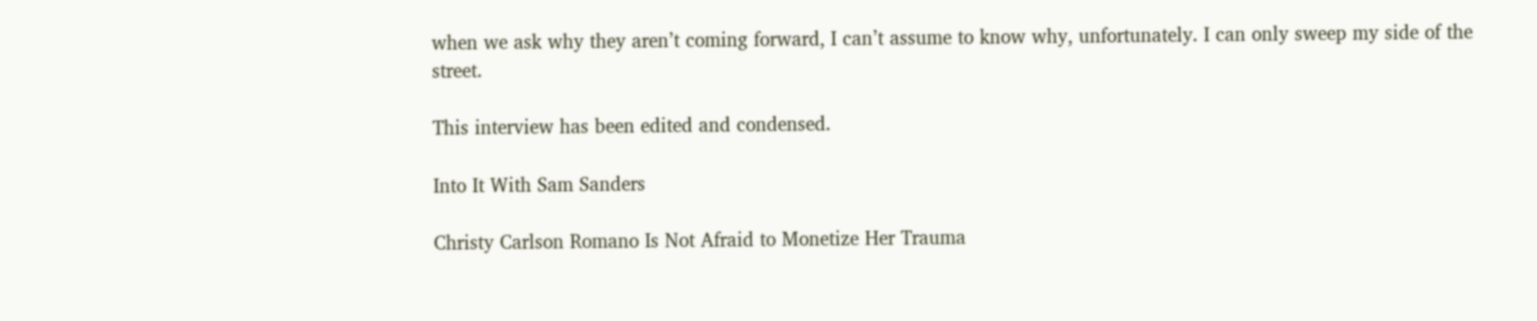when we ask why they aren’t coming forward, I can’t assume to know why, unfortunately. I can only sweep my side of the street.

This interview has been edited and condensed.

Into It With Sam Sanders

Christy Carlson Romano Is Not Afraid to Monetize Her Trauma